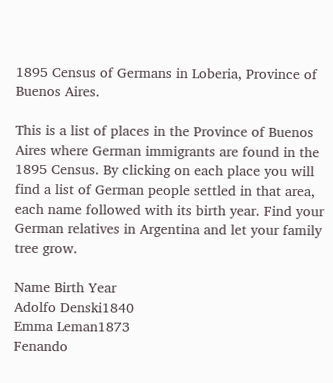1895 Census of Germans in Loberia, Province of Buenos Aires.

This is a list of places in the Province of Buenos Aires where German immigrants are found in the 1895 Census. By clicking on each place you will find a list of German people settled in that area, each name followed with its birth year. Find your German relatives in Argentina and let your family tree grow.

Name Birth Year
Adolfo Denski1840
Emma Leman1873
Fenando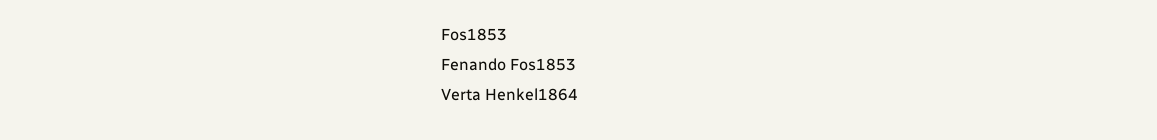Fos1853
Fenando Fos1853
Verta Henkel1864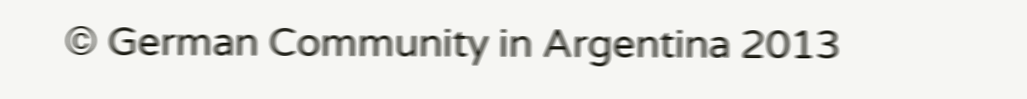© German Community in Argentina 2013